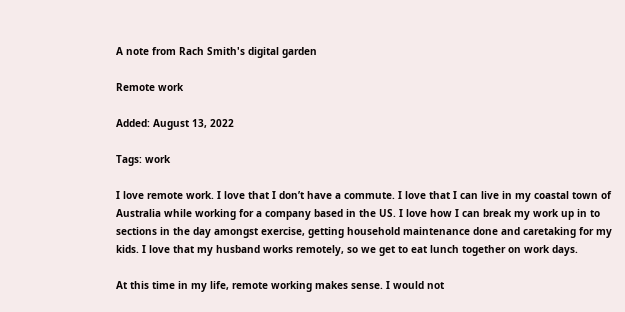A note from Rach Smith's digital garden

Remote work

Added: August 13, 2022

Tags: work

I love remote work. I love that I don’t have a commute. I love that I can live in my coastal town of Australia while working for a company based in the US. I love how I can break my work up in to sections in the day amongst exercise, getting household maintenance done and caretaking for my kids. I love that my husband works remotely, so we get to eat lunch together on work days.

At this time in my life, remote working makes sense. I would not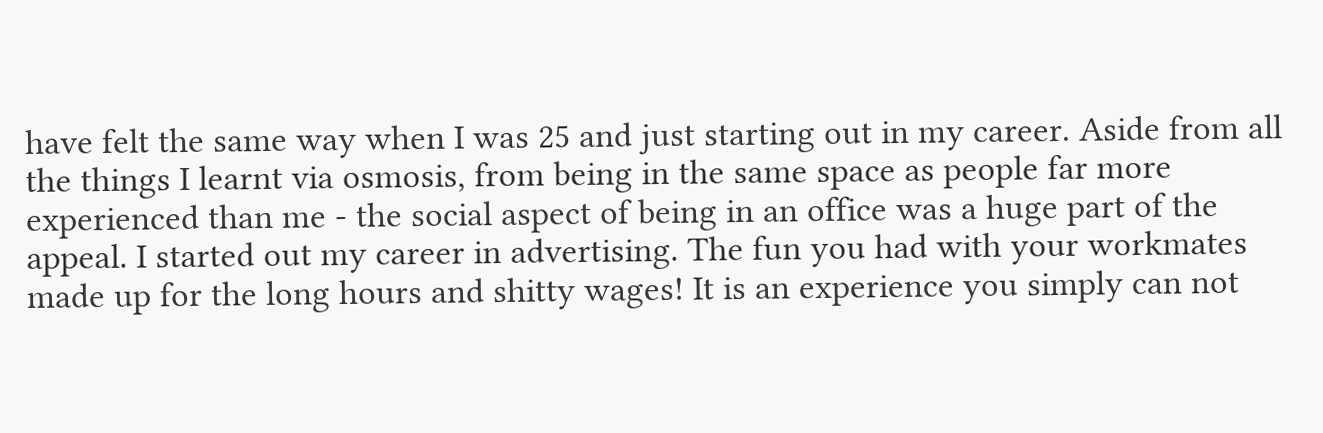have felt the same way when I was 25 and just starting out in my career. Aside from all the things I learnt via osmosis, from being in the same space as people far more experienced than me - the social aspect of being in an office was a huge part of the appeal. I started out my career in advertising. The fun you had with your workmates made up for the long hours and shitty wages! It is an experience you simply can not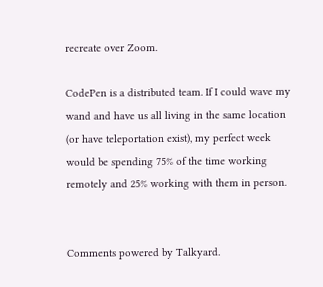recreate over Zoom.

CodePen is a distributed team. If I could wave my wand and have us all living in the same location (or have teleportation exist), my perfect week would be spending 75% of the time working remotely and 25% working with them in person.


Comments powered by Talkyard.